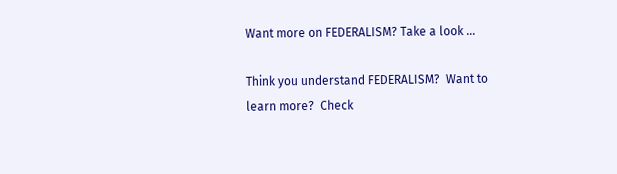Want more on FEDERALISM? Take a look …

Think you understand FEDERALISM?  Want to learn more?  Check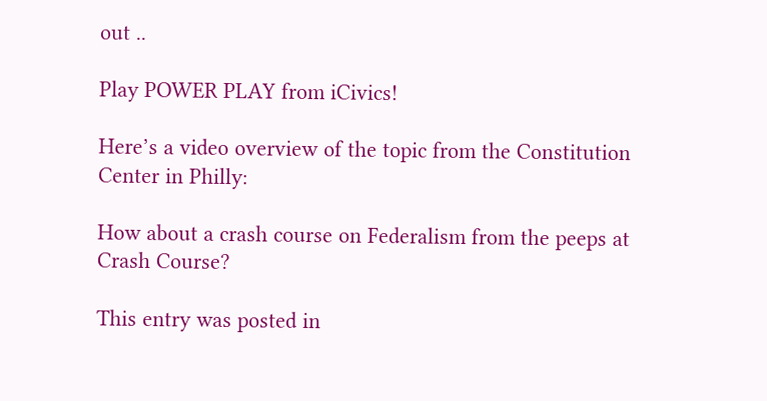out ..

Play POWER PLAY from iCivics!

Here’s a video overview of the topic from the Constitution Center in Philly:

How about a crash course on Federalism from the peeps at Crash Course?

This entry was posted in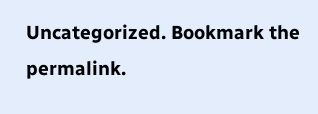Uncategorized. Bookmark the permalink.